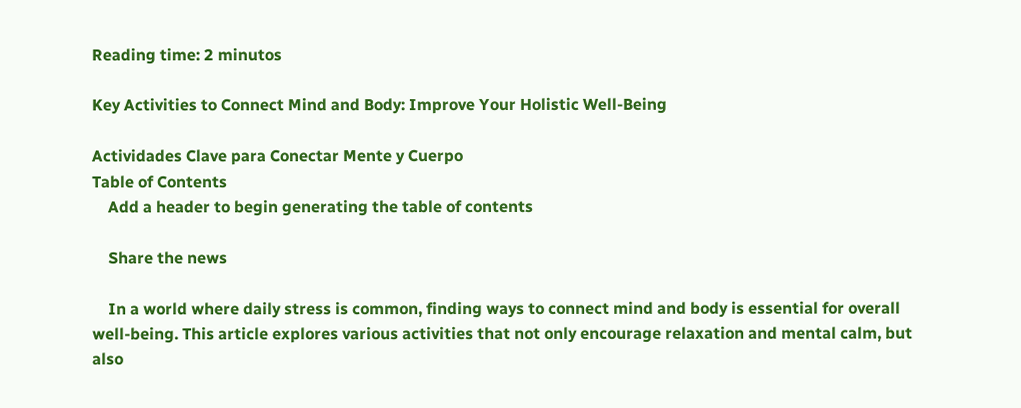Reading time: 2 minutos

Key Activities to Connect Mind and Body: Improve Your Holistic Well-Being

Actividades Clave para Conectar Mente y Cuerpo
Table of Contents
    Add a header to begin generating the table of contents

    Share the news

    In a world where daily stress is common, finding ways to connect mind and body is essential for overall well-being. This article explores various activities that not only encourage relaxation and mental calm, but also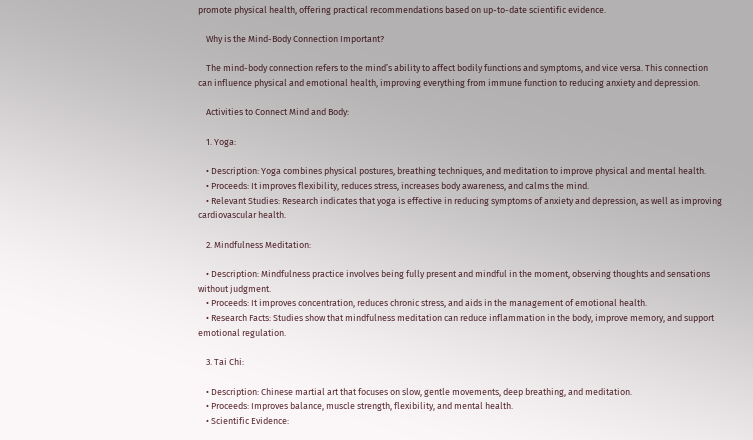promote physical health, offering practical recommendations based on up-to-date scientific evidence.

    Why is the Mind-Body Connection Important?

    The mind-body connection refers to the mind’s ability to affect bodily functions and symptoms, and vice versa. This connection can influence physical and emotional health, improving everything from immune function to reducing anxiety and depression.

    Activities to Connect Mind and Body:

    1. Yoga:

    • Description: Yoga combines physical postures, breathing techniques, and meditation to improve physical and mental health.
    • Proceeds: It improves flexibility, reduces stress, increases body awareness, and calms the mind.
    • Relevant Studies: Research indicates that yoga is effective in reducing symptoms of anxiety and depression, as well as improving cardiovascular health.

    2. Mindfulness Meditation:

    • Description: Mindfulness practice involves being fully present and mindful in the moment, observing thoughts and sensations without judgment.
    • Proceeds: It improves concentration, reduces chronic stress, and aids in the management of emotional health.
    • Research Facts: Studies show that mindfulness meditation can reduce inflammation in the body, improve memory, and support emotional regulation.

    3. Tai Chi:

    • Description: Chinese martial art that focuses on slow, gentle movements, deep breathing, and meditation.
    • Proceeds: Improves balance, muscle strength, flexibility, and mental health.
    • Scientific Evidence: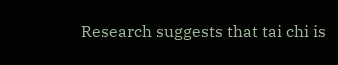Research suggests that tai chi is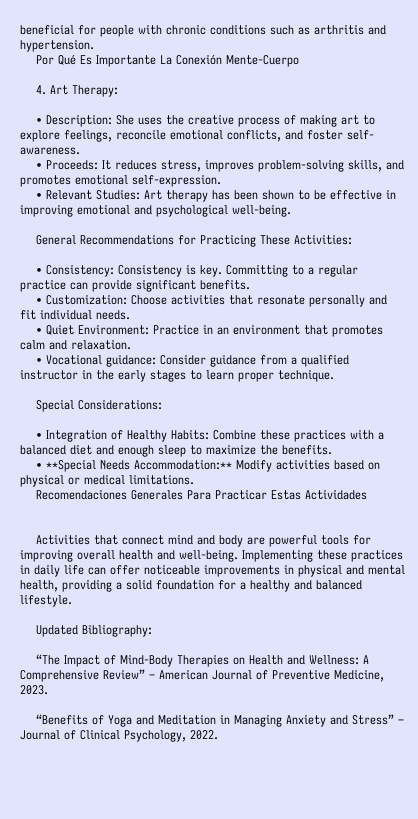beneficial for people with chronic conditions such as arthritis and hypertension.
    Por Qué Es Importante La Conexión Mente-Cuerpo

    4. Art Therapy:

    • Description: She uses the creative process of making art to explore feelings, reconcile emotional conflicts, and foster self-awareness.
    • Proceeds: It reduces stress, improves problem-solving skills, and promotes emotional self-expression.
    • Relevant Studies: Art therapy has been shown to be effective in improving emotional and psychological well-being.

    General Recommendations for Practicing These Activities:

    • Consistency: Consistency is key. Committing to a regular practice can provide significant benefits.
    • Customization: Choose activities that resonate personally and fit individual needs.
    • Quiet Environment: Practice in an environment that promotes calm and relaxation.
    • Vocational guidance: Consider guidance from a qualified instructor in the early stages to learn proper technique.

    Special Considerations:

    • Integration of Healthy Habits: Combine these practices with a balanced diet and enough sleep to maximize the benefits.
    • **Special Needs Accommodation:** Modify activities based on physical or medical limitations.
    Recomendaciones Generales Para Practicar Estas Actividades


    Activities that connect mind and body are powerful tools for improving overall health and well-being. Implementing these practices in daily life can offer noticeable improvements in physical and mental health, providing a solid foundation for a healthy and balanced lifestyle.

    Updated Bibliography:

    “The Impact of Mind-Body Therapies on Health and Wellness: A Comprehensive Review” – American Journal of Preventive Medicine, 2023.

    “Benefits of Yoga and Meditation in Managing Anxiety and Stress” – Journal of Clinical Psychology, 2022.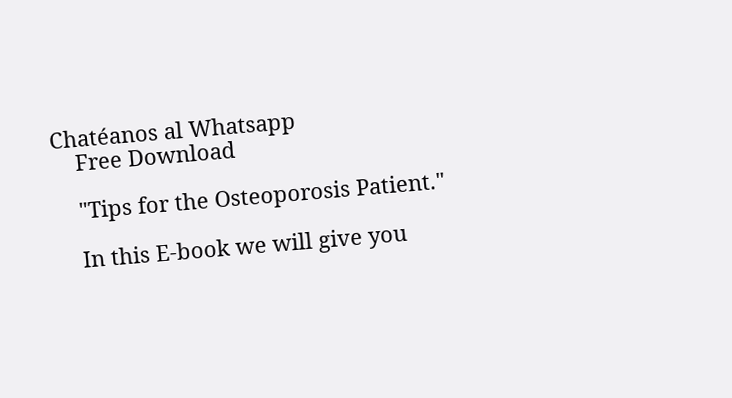Chatéanos al Whatsapp
    Free Download

    "Tips for the Osteoporosis Patient."

    In this E-book we will give you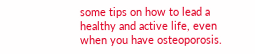some tips on how to lead a healthy and active life, even when you have osteoporosis.